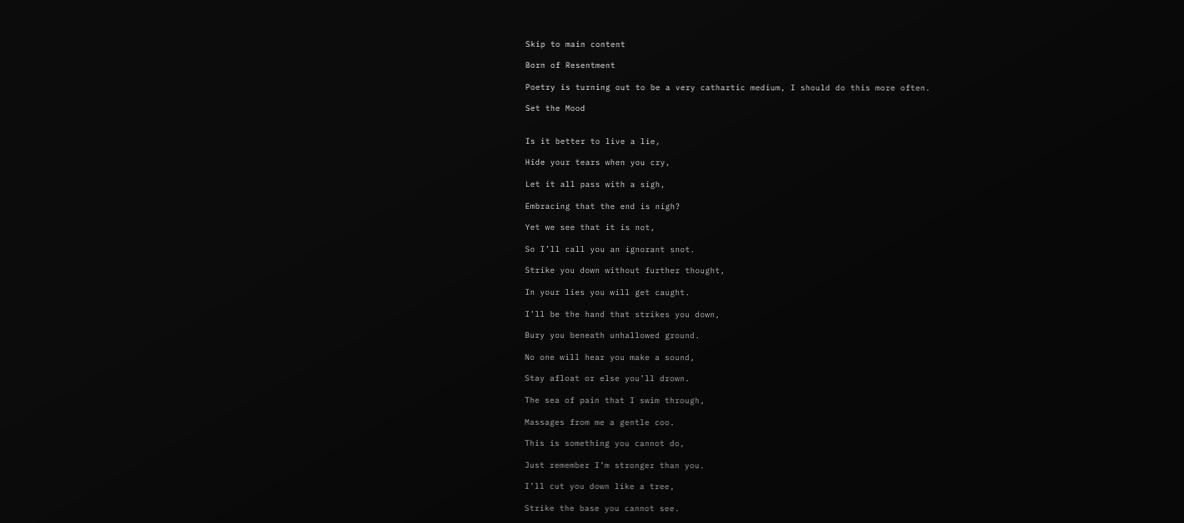Skip to main content

Born of Resentment

Poetry is turning out to be a very cathartic medium, I should do this more often.

Set the Mood


Is it better to live a lie,

Hide your tears when you cry,

Let it all pass with a sigh,

Embracing that the end is nigh?

Yet we see that it is not,

So I’ll call you an ignorant snot.

Strike you down without further thought,

In your lies you will get caught.

I’ll be the hand that strikes you down,

Bury you beneath unhallowed ground.

No one will hear you make a sound,

Stay afloat or else you’ll drown.

The sea of pain that I swim through,

Massages from me a gentle coo.

This is something you cannot do,

Just remember I’m stronger than you.

I’ll cut you down like a tree,

Strike the base you cannot see.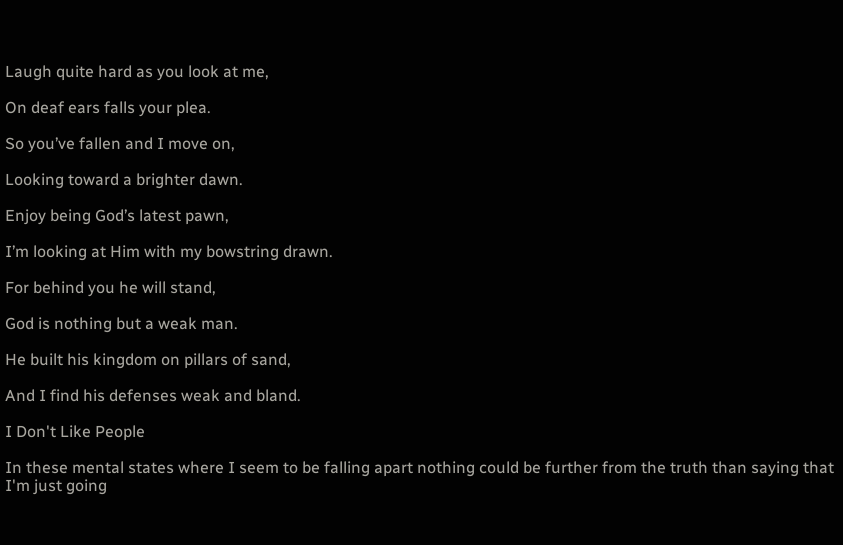Laugh quite hard as you look at me,

On deaf ears falls your plea.

So you’ve fallen and I move on,

Looking toward a brighter dawn.

Enjoy being God’s latest pawn,

I’m looking at Him with my bowstring drawn.

For behind you he will stand,

God is nothing but a weak man.

He built his kingdom on pillars of sand,

And I find his defenses weak and bland.

I Don't Like People

In these mental states where I seem to be falling apart nothing could be further from the truth than saying that I'm just going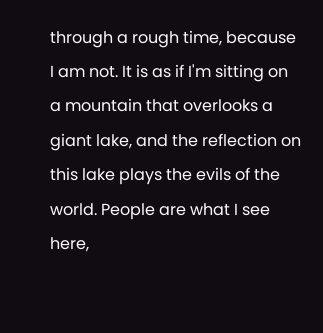through a rough time, because I am not. It is as if I'm sitting on a mountain that overlooks a giant lake, and the reflection on this lake plays the evils of the world. People are what I see here,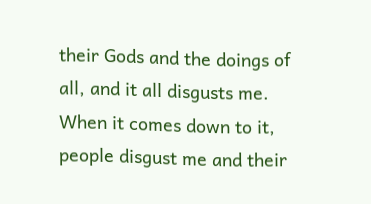their Gods and the doings of all, and it all disgusts me. When it comes down to it, people disgust me and their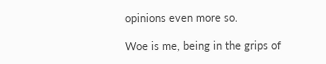opinions even more so.

Woe is me, being in the grips of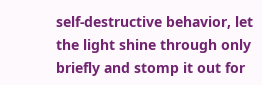self-destructive behavior, let the light shine through only briefly and stomp it out for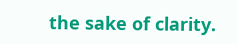the sake of clarity.